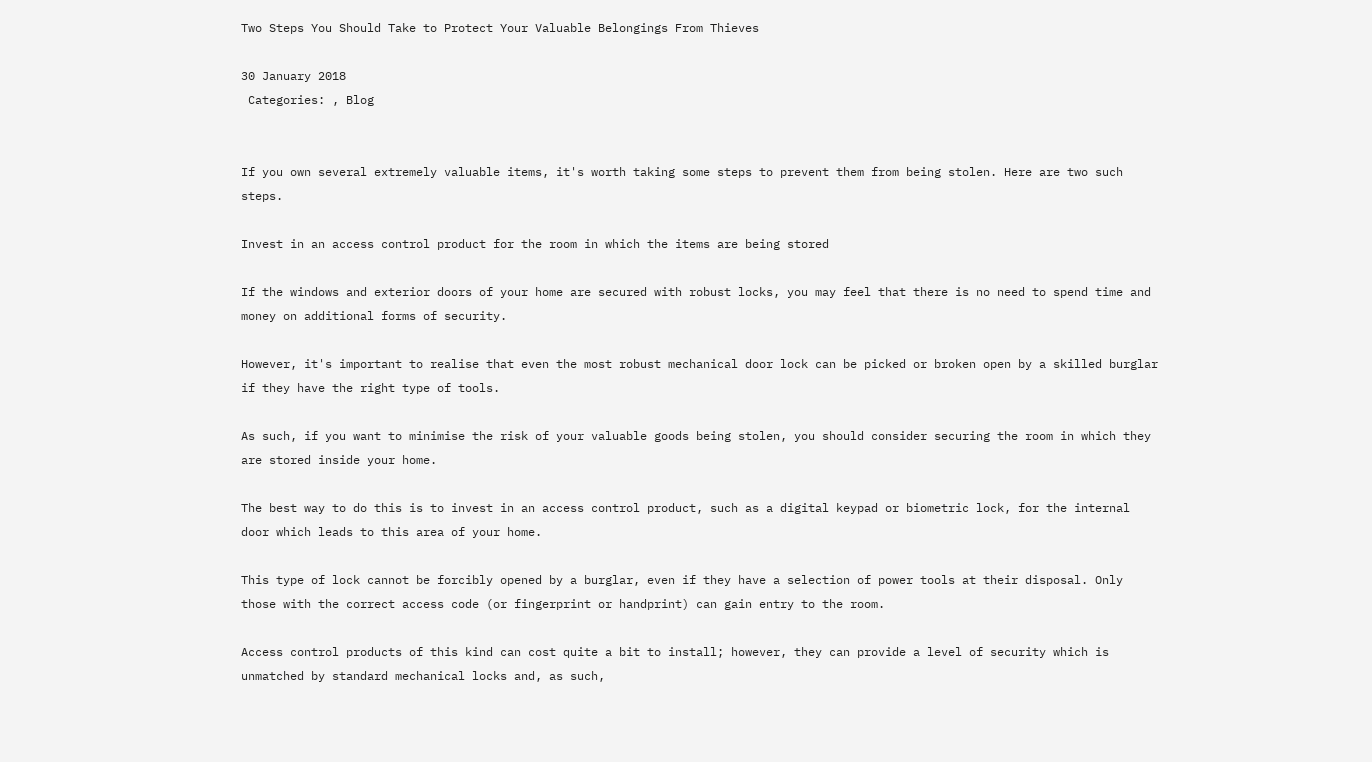Two Steps You Should Take to Protect Your Valuable Belongings From Thieves

30 January 2018
 Categories: , Blog


If you own several extremely valuable items, it's worth taking some steps to prevent them from being stolen. Here are two such steps.

Invest in an access control product for the room in which the items are being stored

If the windows and exterior doors of your home are secured with robust locks, you may feel that there is no need to spend time and money on additional forms of security.

However, it's important to realise that even the most robust mechanical door lock can be picked or broken open by a skilled burglar if they have the right type of tools.

As such, if you want to minimise the risk of your valuable goods being stolen, you should consider securing the room in which they are stored inside your home.

The best way to do this is to invest in an access control product, such as a digital keypad or biometric lock, for the internal door which leads to this area of your home.

This type of lock cannot be forcibly opened by a burglar, even if they have a selection of power tools at their disposal. Only those with the correct access code (or fingerprint or handprint) can gain entry to the room.

Access control products of this kind can cost quite a bit to install; however, they can provide a level of security which is unmatched by standard mechanical locks and, as such,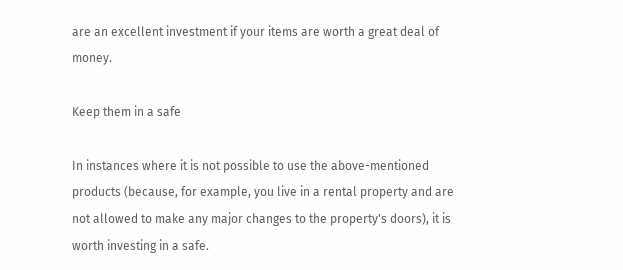are an excellent investment if your items are worth a great deal of money.

Keep them in a safe

In instances where it is not possible to use the above-mentioned products (because, for example, you live in a rental property and are not allowed to make any major changes to the property's doors), it is worth investing in a safe.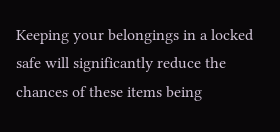Keeping your belongings in a locked safe will significantly reduce the chances of these items being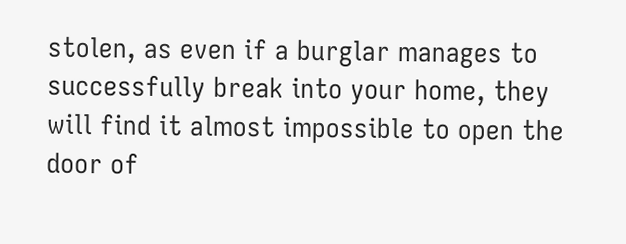stolen, as even if a burglar manages to successfully break into your home, they will find it almost impossible to open the door of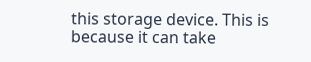this storage device. This is because it can take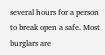several hours for a person to break open a safe. Most burglars are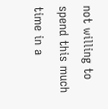not willing to spend this much time in a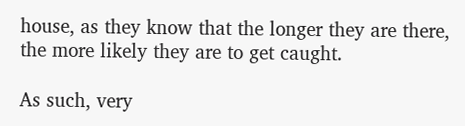house, as they know that the longer they are there, the more likely they are to get caught.

As such, very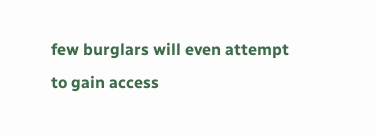few burglars will even attempt to gain access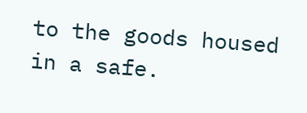to the goods housed in a safe.